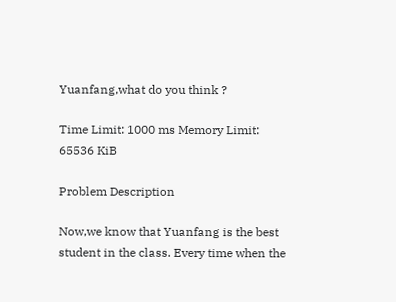Yuanfang,what do you think ?

Time Limit: 1000 ms Memory Limit: 65536 KiB

Problem Description

Now,we know that Yuanfang is the best student in the class. Every time when the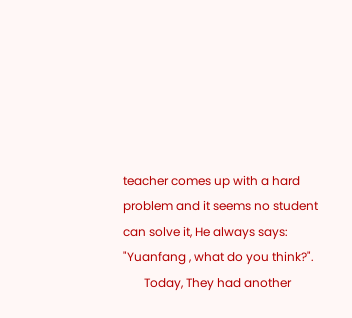teacher comes up with a hard problem and it seems no student can solve it, He always says: "Yuanfang , what do you think?".
       Today, They had another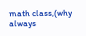math class,(why always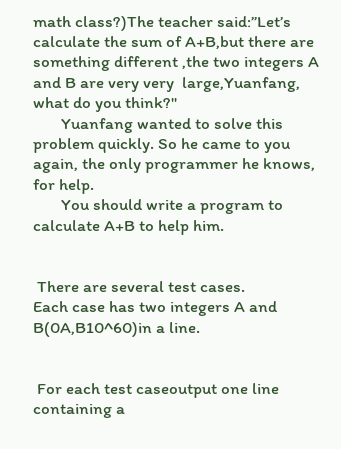math class?)The teacher said:”Let’s calculate the sum of A+B,but there are something different ,the two integers A and B are very very  large,Yuanfang, what do you think?"
       Yuanfang wanted to solve this problem quickly. So he came to you again, the only programmer he knows, for help.
       You should write a program to calculate A+B to help him.


 There are several test cases.
Each case has two integers A and B(0A,B10^60)in a line.


 For each test caseoutput one line containing a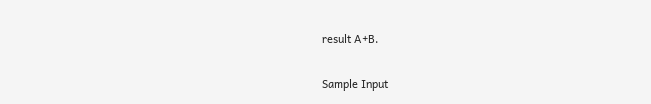result A+B.

Sample Input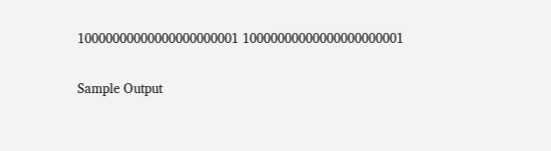10000000000000000000001 10000000000000000000001

Sample Output